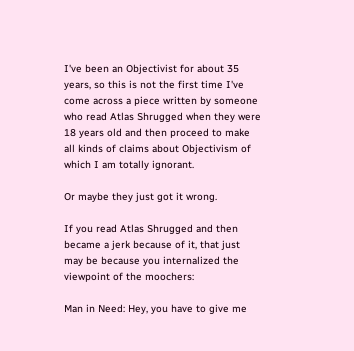I've been an Objectivist for about 35 years, so this is not the first time I've come across a piece written by someone who read Atlas Shrugged when they were 18 years old and then proceed to make all kinds of claims about Objectivism of which I am totally ignorant.

Or maybe they just got it wrong.

If you read Atlas Shrugged and then became a jerk because of it, that just may be because you internalized the viewpoint of the moochers:

Man in Need: Hey, you have to give me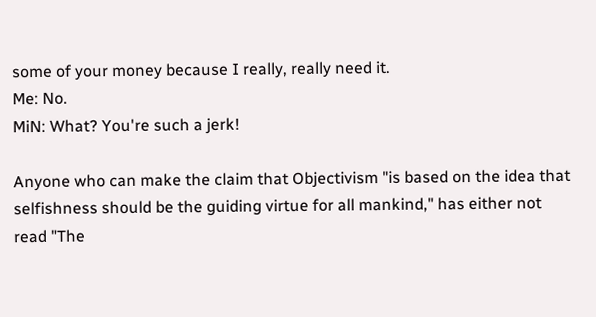some of your money because I really, really need it.
Me: No.
MiN: What? You're such a jerk!

Anyone who can make the claim that Objectivism "is based on the idea that selfishness should be the guiding virtue for all mankind," has either not read "The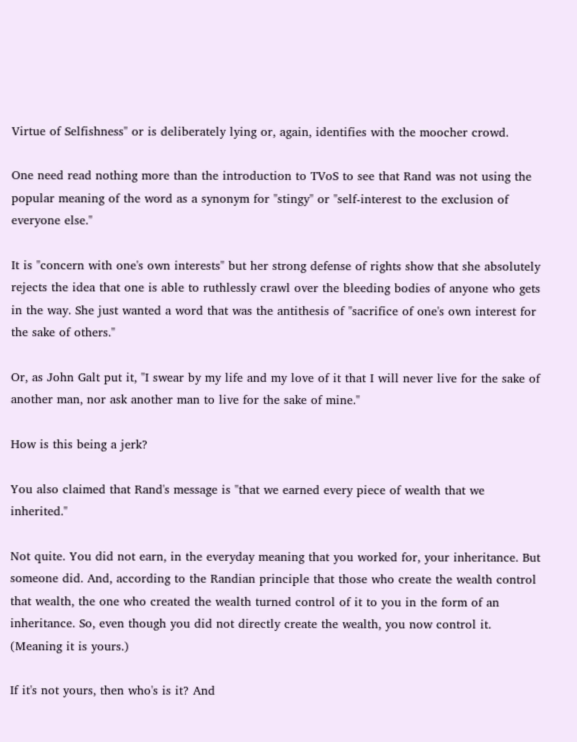Virtue of Selfishness" or is deliberately lying or, again, identifies with the moocher crowd.

One need read nothing more than the introduction to TVoS to see that Rand was not using the popular meaning of the word as a synonym for "stingy" or "self-interest to the exclusion of everyone else."

It is "concern with one's own interests" but her strong defense of rights show that she absolutely rejects the idea that one is able to ruthlessly crawl over the bleeding bodies of anyone who gets in the way. She just wanted a word that was the antithesis of "sacrifice of one's own interest for the sake of others."

Or, as John Galt put it, "I swear by my life and my love of it that I will never live for the sake of another man, nor ask another man to live for the sake of mine."

How is this being a jerk?

You also claimed that Rand's message is "that we earned every piece of wealth that we inherited."

Not quite. You did not earn, in the everyday meaning that you worked for, your inheritance. But someone did. And, according to the Randian principle that those who create the wealth control that wealth, the one who created the wealth turned control of it to you in the form of an inheritance. So, even though you did not directly create the wealth, you now control it. (Meaning it is yours.)

If it's not yours, then who's is it? And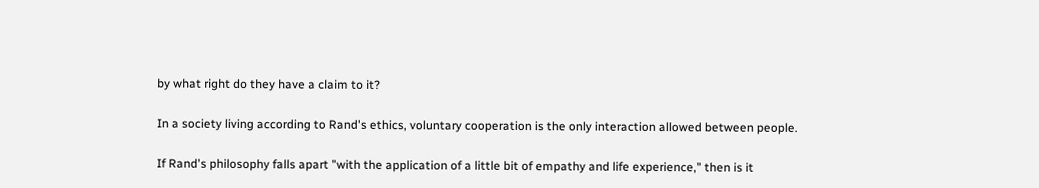by what right do they have a claim to it?

In a society living according to Rand's ethics, voluntary cooperation is the only interaction allowed between people.

If Rand's philosophy falls apart "with the application of a little bit of empathy and life experience," then is it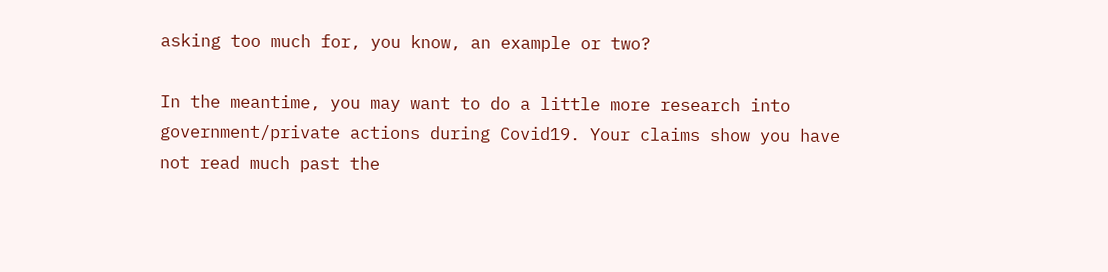asking too much for, you know, an example or two?

In the meantime, you may want to do a little more research into government/private actions during Covid19. Your claims show you have not read much past the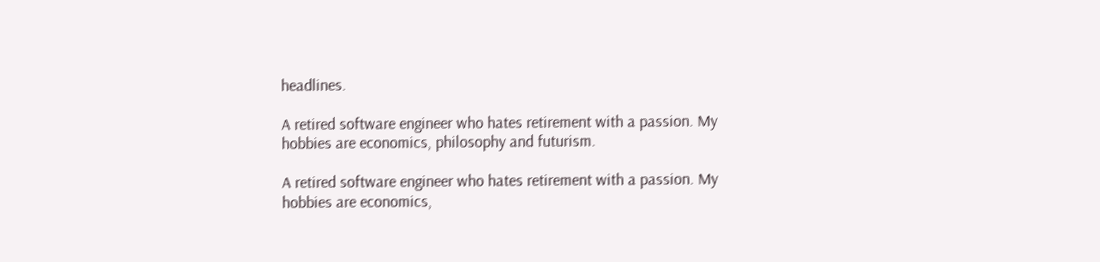headlines.

A retired software engineer who hates retirement with a passion. My hobbies are economics, philosophy and futurism.

A retired software engineer who hates retirement with a passion. My hobbies are economics,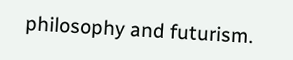philosophy and futurism.